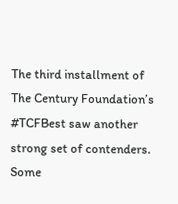The third installment of The Century Foundation’s #TCFBest saw another strong set of contenders. Some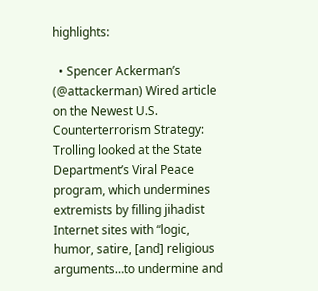highlights:

  • Spencer Ackerman’s (@attackerman) Wired article on the Newest U.S. Counterterrorism Strategy: Trolling looked at the State Department’s Viral Peace program, which undermines extremists by filling jihadist Internet sites with “logic, humor, satire, [and] religious arguments…to undermine and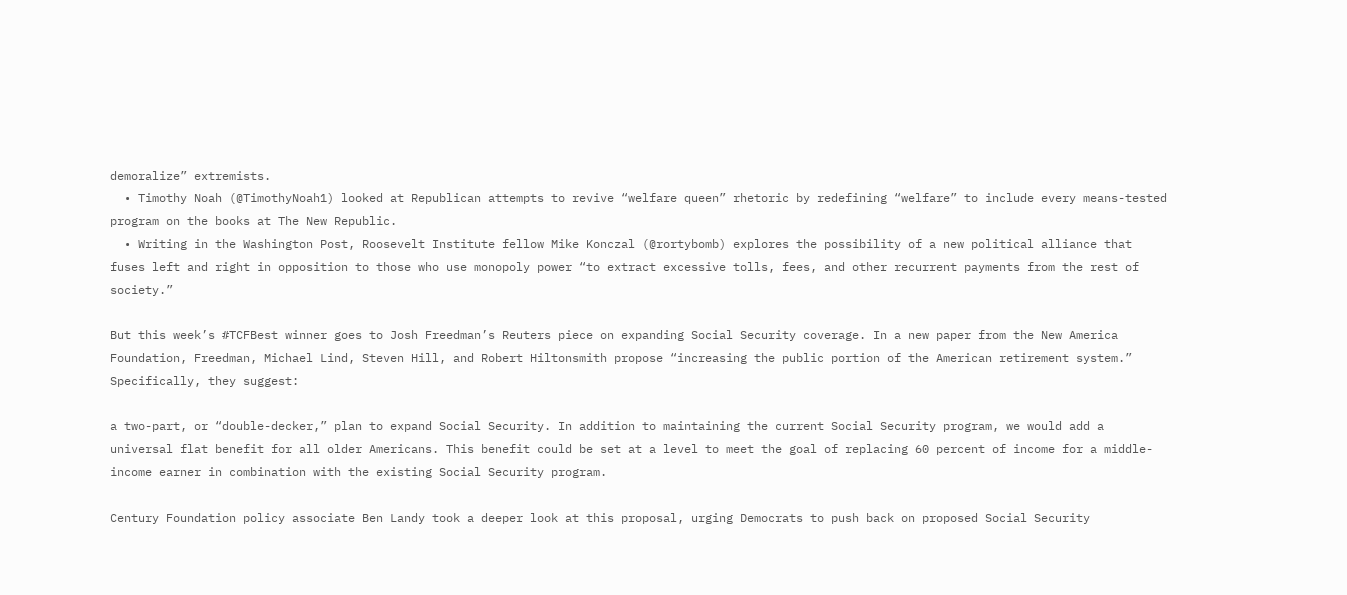demoralize” extremists.
  • Timothy Noah (@TimothyNoah1) looked at Republican attempts to revive “welfare queen” rhetoric by redefining “welfare” to include every means-tested program on the books at The New Republic.
  • Writing in the Washington Post, Roosevelt Institute fellow Mike Konczal (@rortybomb) explores the possibility of a new political alliance that fuses left and right in opposition to those who use monopoly power “to extract excessive tolls, fees, and other recurrent payments from the rest of society.”

But this week’s #TCFBest winner goes to Josh Freedman’s Reuters piece on expanding Social Security coverage. In a new paper from the New America Foundation, Freedman, Michael Lind, Steven Hill, and Robert Hiltonsmith propose “increasing the public portion of the American retirement system.” Specifically, they suggest:

a two-part, or “double-decker,” plan to expand Social Security. In addition to maintaining the current Social Security program, we would add a universal flat benefit for all older Americans. This benefit could be set at a level to meet the goal of replacing 60 percent of income for a middle-income earner in combination with the existing Social Security program.

Century Foundation policy associate Ben Landy took a deeper look at this proposal, urging Democrats to push back on proposed Social Security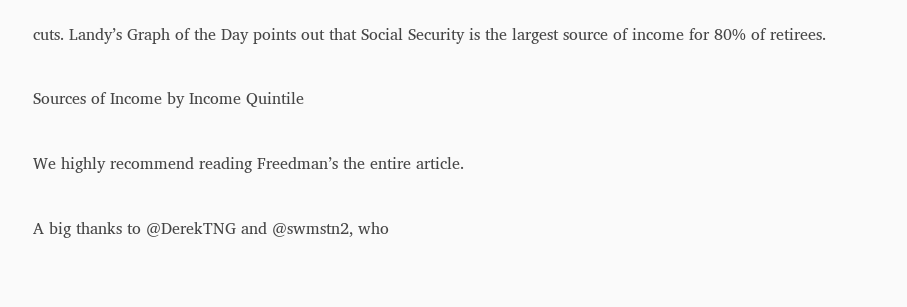cuts. Landy’s Graph of the Day points out that Social Security is the largest source of income for 80% of retirees.

Sources of Income by Income Quintile

We highly recommend reading Freedman’s the entire article.

A big thanks to @DerekTNG and @swmstn2, who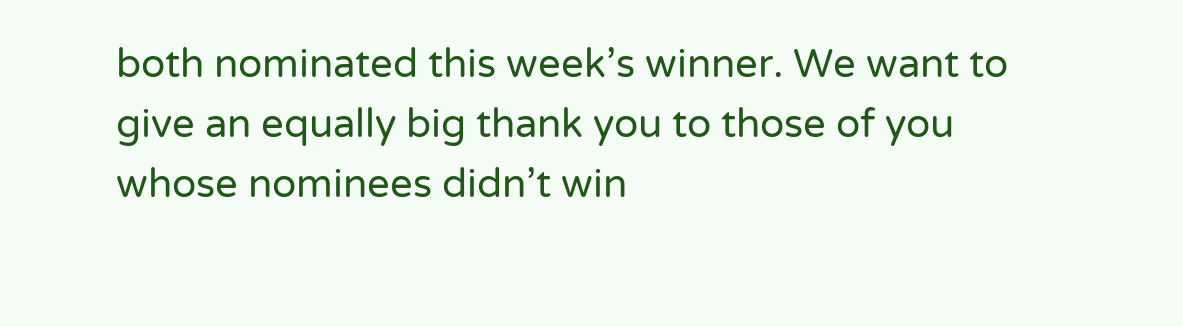both nominated this week’s winner. We want to give an equally big thank you to those of you whose nominees didn’t win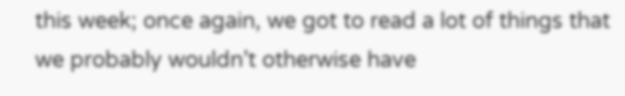this week; once again, we got to read a lot of things that we probably wouldn’t otherwise have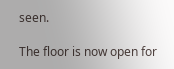seen.

The floor is now open for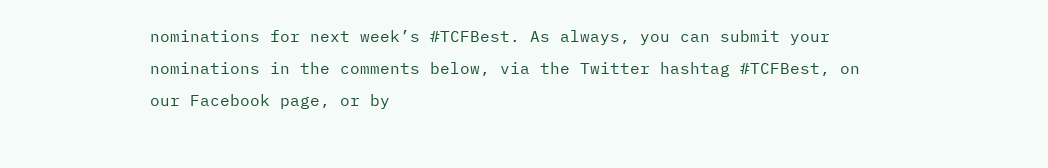nominations for next week’s #TCFBest. As always, you can submit your nominations in the comments below, via the Twitter hashtag #TCFBest, on our Facebook page, or by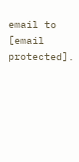email to [email protected].